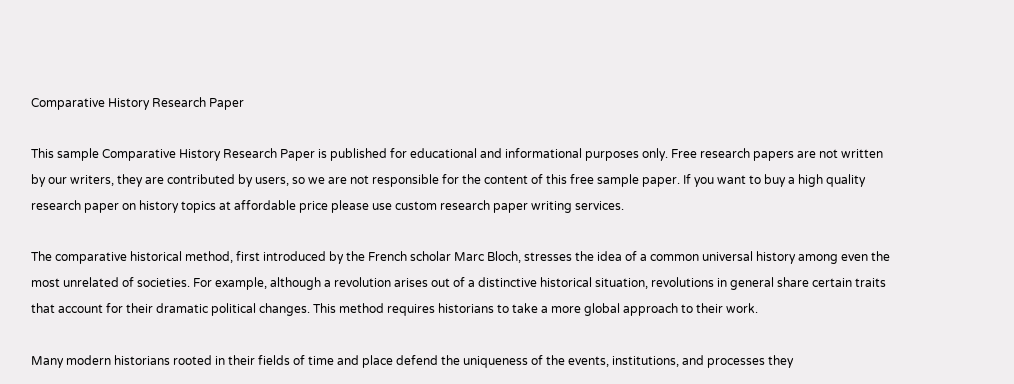Comparative History Research Paper

This sample Comparative History Research Paper is published for educational and informational purposes only. Free research papers are not written by our writers, they are contributed by users, so we are not responsible for the content of this free sample paper. If you want to buy a high quality research paper on history topics at affordable price please use custom research paper writing services.

The comparative historical method, first introduced by the French scholar Marc Bloch, stresses the idea of a common universal history among even the most unrelated of societies. For example, although a revolution arises out of a distinctive historical situation, revolutions in general share certain traits that account for their dramatic political changes. This method requires historians to take a more global approach to their work.

Many modern historians rooted in their fields of time and place defend the uniqueness of the events, institutions, and processes they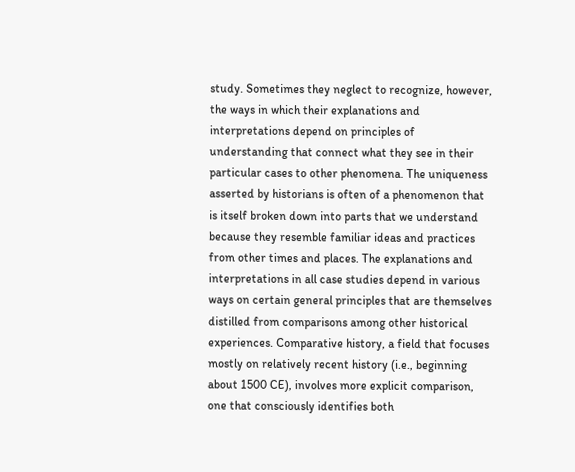study. Sometimes they neglect to recognize, however, the ways in which their explanations and interpretations depend on principles of understanding that connect what they see in their particular cases to other phenomena. The uniqueness asserted by historians is often of a phenomenon that is itself broken down into parts that we understand because they resemble familiar ideas and practices from other times and places. The explanations and interpretations in all case studies depend in various ways on certain general principles that are themselves distilled from comparisons among other historical experiences. Comparative history, a field that focuses mostly on relatively recent history (i.e., beginning about 1500 CE), involves more explicit comparison, one that consciously identifies both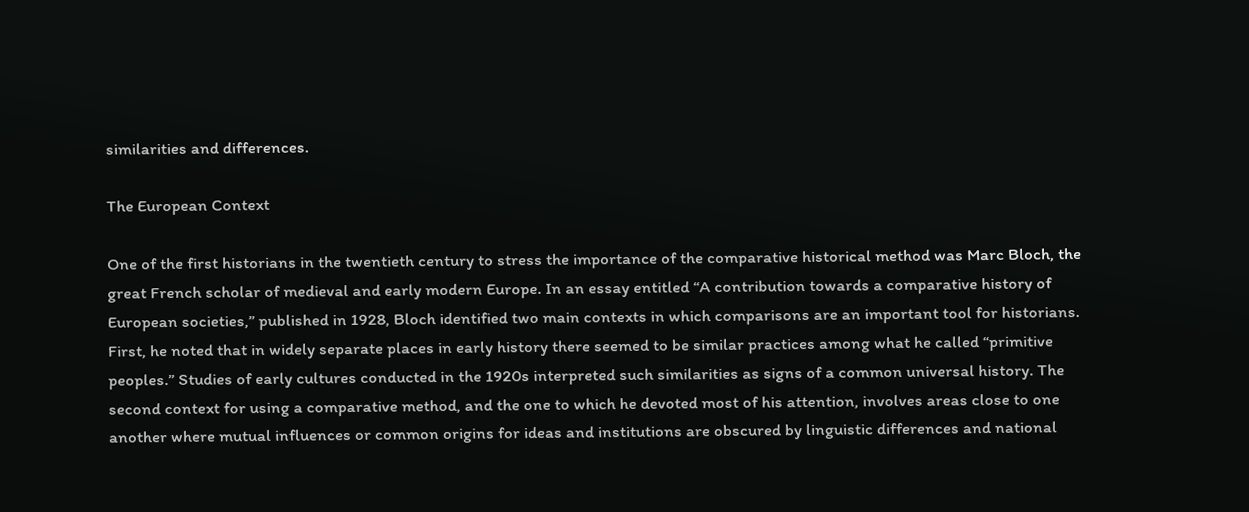similarities and differences.

The European Context

One of the first historians in the twentieth century to stress the importance of the comparative historical method was Marc Bloch, the great French scholar of medieval and early modern Europe. In an essay entitled “A contribution towards a comparative history of European societies,” published in 1928, Bloch identified two main contexts in which comparisons are an important tool for historians. First, he noted that in widely separate places in early history there seemed to be similar practices among what he called “primitive peoples.” Studies of early cultures conducted in the 1920s interpreted such similarities as signs of a common universal history. The second context for using a comparative method, and the one to which he devoted most of his attention, involves areas close to one another where mutual influences or common origins for ideas and institutions are obscured by linguistic differences and national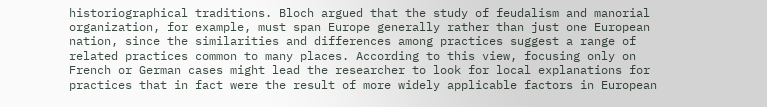historiographical traditions. Bloch argued that the study of feudalism and manorial organization, for example, must span Europe generally rather than just one European nation, since the similarities and differences among practices suggest a range of related practices common to many places. According to this view, focusing only on French or German cases might lead the researcher to look for local explanations for practices that in fact were the result of more widely applicable factors in European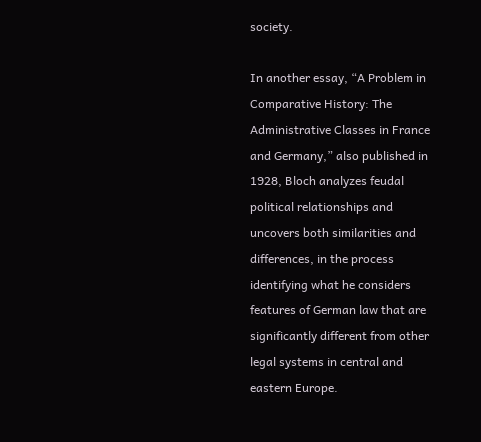society.

In another essay, “A Problem in Comparative History: The Administrative Classes in France and Germany,” also published in 1928, Bloch analyzes feudal political relationships and uncovers both similarities and differences, in the process identifying what he considers features of German law that are significantly different from other legal systems in central and eastern Europe.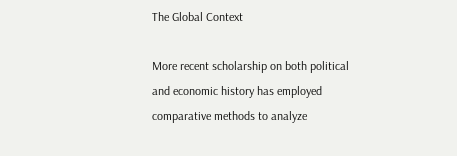The Global Context

More recent scholarship on both political and economic history has employed comparative methods to analyze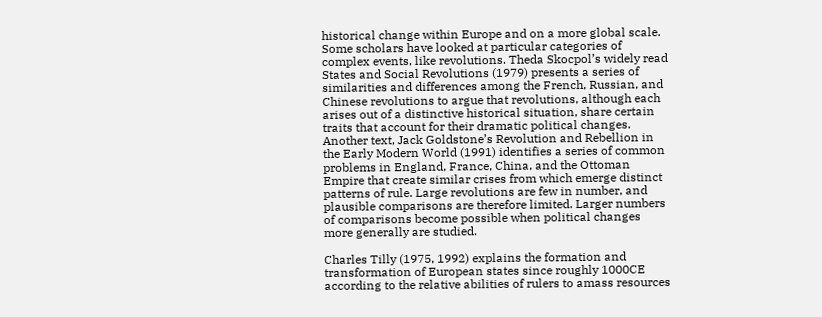historical change within Europe and on a more global scale. Some scholars have looked at particular categories of complex events, like revolutions. Theda Skocpol’s widely read States and Social Revolutions (1979) presents a series of similarities and differences among the French, Russian, and Chinese revolutions to argue that revolutions, although each arises out of a distinctive historical situation, share certain traits that account for their dramatic political changes. Another text, Jack Goldstone’s Revolution and Rebellion in the Early Modern World (1991) identifies a series of common problems in England, France, China, and the Ottoman Empire that create similar crises from which emerge distinct patterns of rule. Large revolutions are few in number, and plausible comparisons are therefore limited. Larger numbers of comparisons become possible when political changes more generally are studied.

Charles Tilly (1975, 1992) explains the formation and transformation of European states since roughly 1000CE according to the relative abilities of rulers to amass resources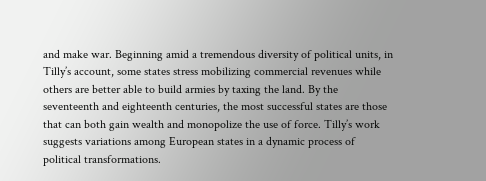and make war. Beginning amid a tremendous diversity of political units, in Tilly’s account, some states stress mobilizing commercial revenues while others are better able to build armies by taxing the land. By the seventeenth and eighteenth centuries, the most successful states are those that can both gain wealth and monopolize the use of force. Tilly’s work suggests variations among European states in a dynamic process of political transformations.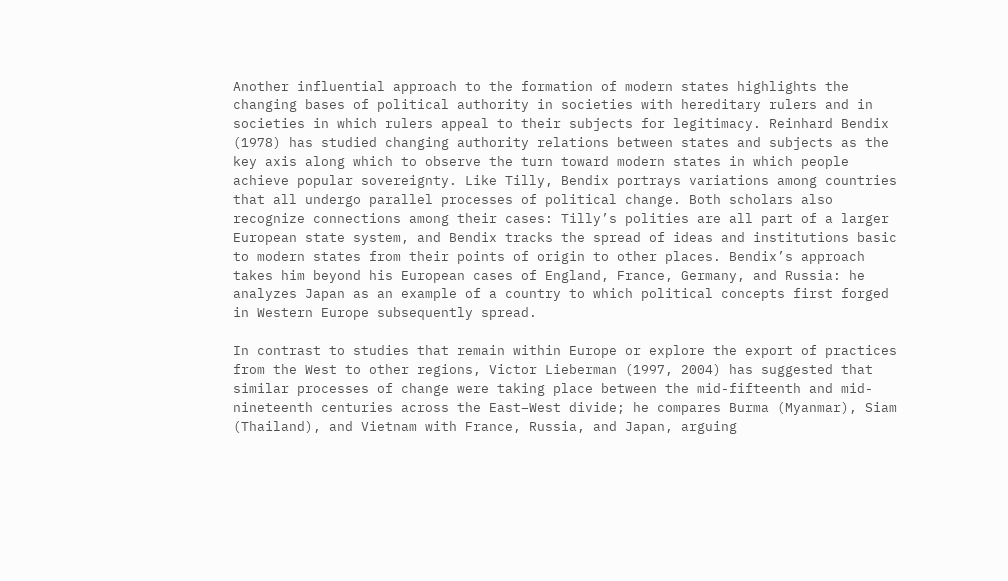Another influential approach to the formation of modern states highlights the changing bases of political authority in societies with hereditary rulers and in societies in which rulers appeal to their subjects for legitimacy. Reinhard Bendix (1978) has studied changing authority relations between states and subjects as the key axis along which to observe the turn toward modern states in which people achieve popular sovereignty. Like Tilly, Bendix portrays variations among countries that all undergo parallel processes of political change. Both scholars also recognize connections among their cases: Tilly’s polities are all part of a larger European state system, and Bendix tracks the spread of ideas and institutions basic to modern states from their points of origin to other places. Bendix’s approach takes him beyond his European cases of England, France, Germany, and Russia: he analyzes Japan as an example of a country to which political concepts first forged in Western Europe subsequently spread.

In contrast to studies that remain within Europe or explore the export of practices from the West to other regions, Victor Lieberman (1997, 2004) has suggested that similar processes of change were taking place between the mid-fifteenth and mid-nineteenth centuries across the East–West divide; he compares Burma (Myanmar), Siam (Thailand), and Vietnam with France, Russia, and Japan, arguing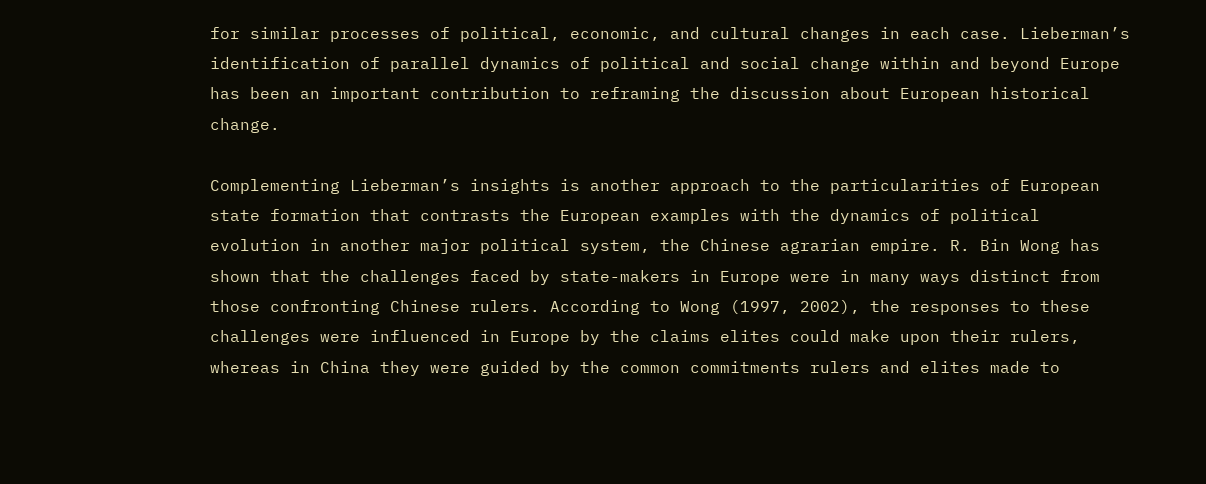for similar processes of political, economic, and cultural changes in each case. Lieberman’s identification of parallel dynamics of political and social change within and beyond Europe has been an important contribution to reframing the discussion about European historical change.

Complementing Lieberman’s insights is another approach to the particularities of European state formation that contrasts the European examples with the dynamics of political evolution in another major political system, the Chinese agrarian empire. R. Bin Wong has shown that the challenges faced by state-makers in Europe were in many ways distinct from those confronting Chinese rulers. According to Wong (1997, 2002), the responses to these challenges were influenced in Europe by the claims elites could make upon their rulers, whereas in China they were guided by the common commitments rulers and elites made to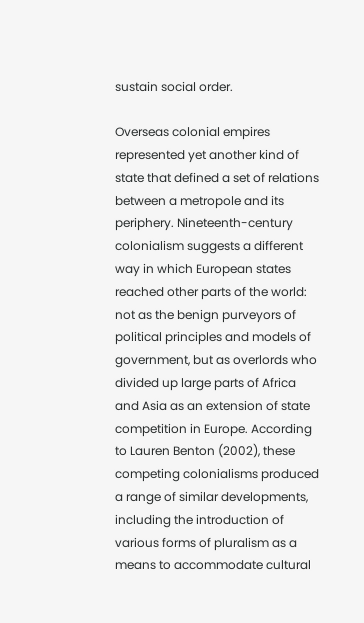sustain social order.

Overseas colonial empires represented yet another kind of state that defined a set of relations between a metropole and its periphery. Nineteenth-century colonialism suggests a different way in which European states reached other parts of the world: not as the benign purveyors of political principles and models of government, but as overlords who divided up large parts of Africa and Asia as an extension of state competition in Europe. According to Lauren Benton (2002), these competing colonialisms produced a range of similar developments, including the introduction of various forms of pluralism as a means to accommodate cultural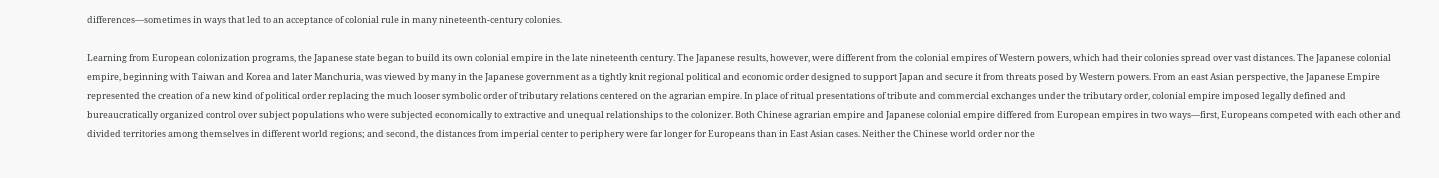differences—sometimes in ways that led to an acceptance of colonial rule in many nineteenth-century colonies.

Learning from European colonization programs, the Japanese state began to build its own colonial empire in the late nineteenth century. The Japanese results, however, were different from the colonial empires of Western powers, which had their colonies spread over vast distances. The Japanese colonial empire, beginning with Taiwan and Korea and later Manchuria, was viewed by many in the Japanese government as a tightly knit regional political and economic order designed to support Japan and secure it from threats posed by Western powers. From an east Asian perspective, the Japanese Empire represented the creation of a new kind of political order replacing the much looser symbolic order of tributary relations centered on the agrarian empire. In place of ritual presentations of tribute and commercial exchanges under the tributary order, colonial empire imposed legally defined and bureaucratically organized control over subject populations who were subjected economically to extractive and unequal relationships to the colonizer. Both Chinese agrarian empire and Japanese colonial empire differed from European empires in two ways—first, Europeans competed with each other and divided territories among themselves in different world regions; and second, the distances from imperial center to periphery were far longer for Europeans than in East Asian cases. Neither the Chinese world order nor the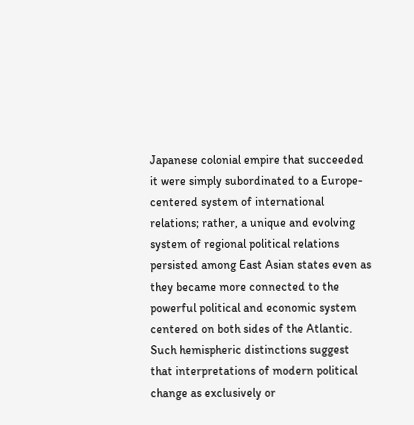Japanese colonial empire that succeeded it were simply subordinated to a Europe-centered system of international relations; rather, a unique and evolving system of regional political relations persisted among East Asian states even as they became more connected to the powerful political and economic system centered on both sides of the Atlantic. Such hemispheric distinctions suggest that interpretations of modern political change as exclusively or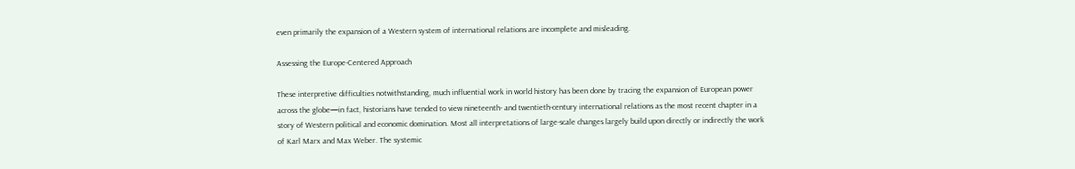even primarily the expansion of a Western system of international relations are incomplete and misleading.

Assessing the Europe-Centered Approach

These interpretive difficulties notwithstanding, much influential work in world history has been done by tracing the expansion of European power across the globe—in fact, historians have tended to view nineteenth- and twentieth-century international relations as the most recent chapter in a story of Western political and economic domination. Most all interpretations of large-scale changes largely build upon directly or indirectly the work of Karl Marx and Max Weber. The systemic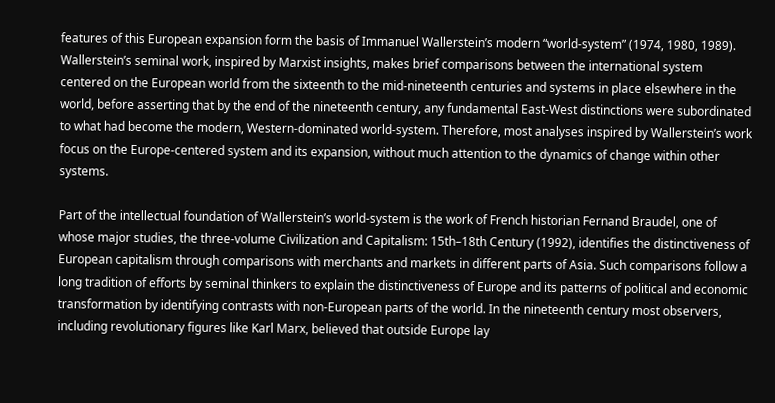features of this European expansion form the basis of Immanuel Wallerstein’s modern “world-system” (1974, 1980, 1989). Wallerstein’s seminal work, inspired by Marxist insights, makes brief comparisons between the international system centered on the European world from the sixteenth to the mid-nineteenth centuries and systems in place elsewhere in the world, before asserting that by the end of the nineteenth century, any fundamental East-West distinctions were subordinated to what had become the modern, Western-dominated world-system. Therefore, most analyses inspired by Wallerstein’s work focus on the Europe-centered system and its expansion, without much attention to the dynamics of change within other systems.

Part of the intellectual foundation of Wallerstein’s world-system is the work of French historian Fernand Braudel, one of whose major studies, the three-volume Civilization and Capitalism: 15th–18th Century (1992), identifies the distinctiveness of European capitalism through comparisons with merchants and markets in different parts of Asia. Such comparisons follow a long tradition of efforts by seminal thinkers to explain the distinctiveness of Europe and its patterns of political and economic transformation by identifying contrasts with non-European parts of the world. In the nineteenth century most observers, including revolutionary figures like Karl Marx, believed that outside Europe lay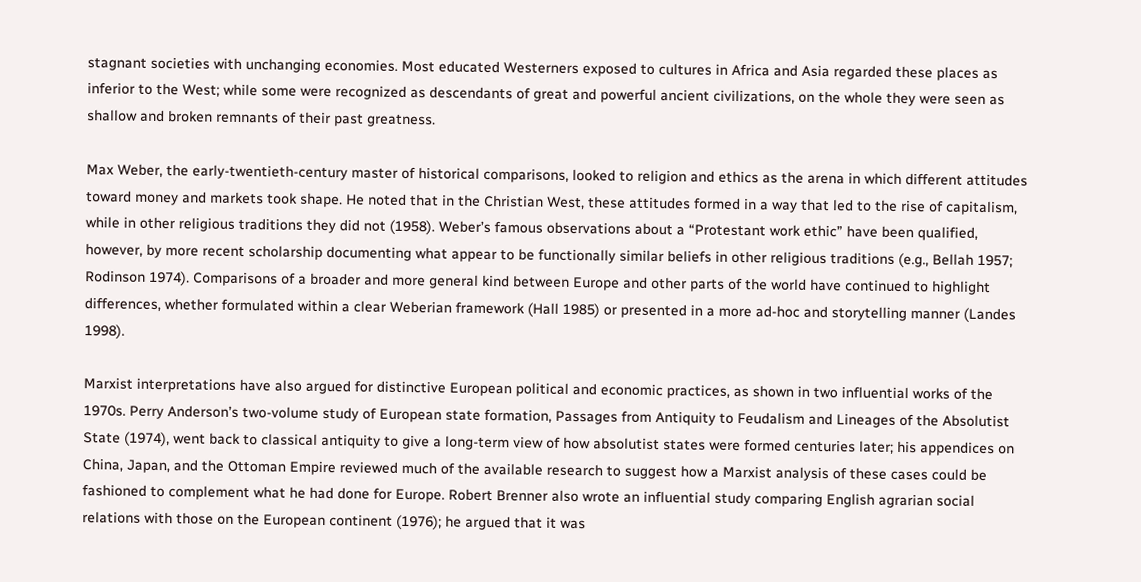stagnant societies with unchanging economies. Most educated Westerners exposed to cultures in Africa and Asia regarded these places as inferior to the West; while some were recognized as descendants of great and powerful ancient civilizations, on the whole they were seen as shallow and broken remnants of their past greatness.

Max Weber, the early-twentieth-century master of historical comparisons, looked to religion and ethics as the arena in which different attitudes toward money and markets took shape. He noted that in the Christian West, these attitudes formed in a way that led to the rise of capitalism, while in other religious traditions they did not (1958). Weber’s famous observations about a “Protestant work ethic” have been qualified, however, by more recent scholarship documenting what appear to be functionally similar beliefs in other religious traditions (e.g., Bellah 1957; Rodinson 1974). Comparisons of a broader and more general kind between Europe and other parts of the world have continued to highlight differences, whether formulated within a clear Weberian framework (Hall 1985) or presented in a more ad-hoc and storytelling manner (Landes 1998).

Marxist interpretations have also argued for distinctive European political and economic practices, as shown in two influential works of the 1970s. Perry Anderson’s two-volume study of European state formation, Passages from Antiquity to Feudalism and Lineages of the Absolutist State (1974), went back to classical antiquity to give a long-term view of how absolutist states were formed centuries later; his appendices on China, Japan, and the Ottoman Empire reviewed much of the available research to suggest how a Marxist analysis of these cases could be fashioned to complement what he had done for Europe. Robert Brenner also wrote an influential study comparing English agrarian social relations with those on the European continent (1976); he argued that it was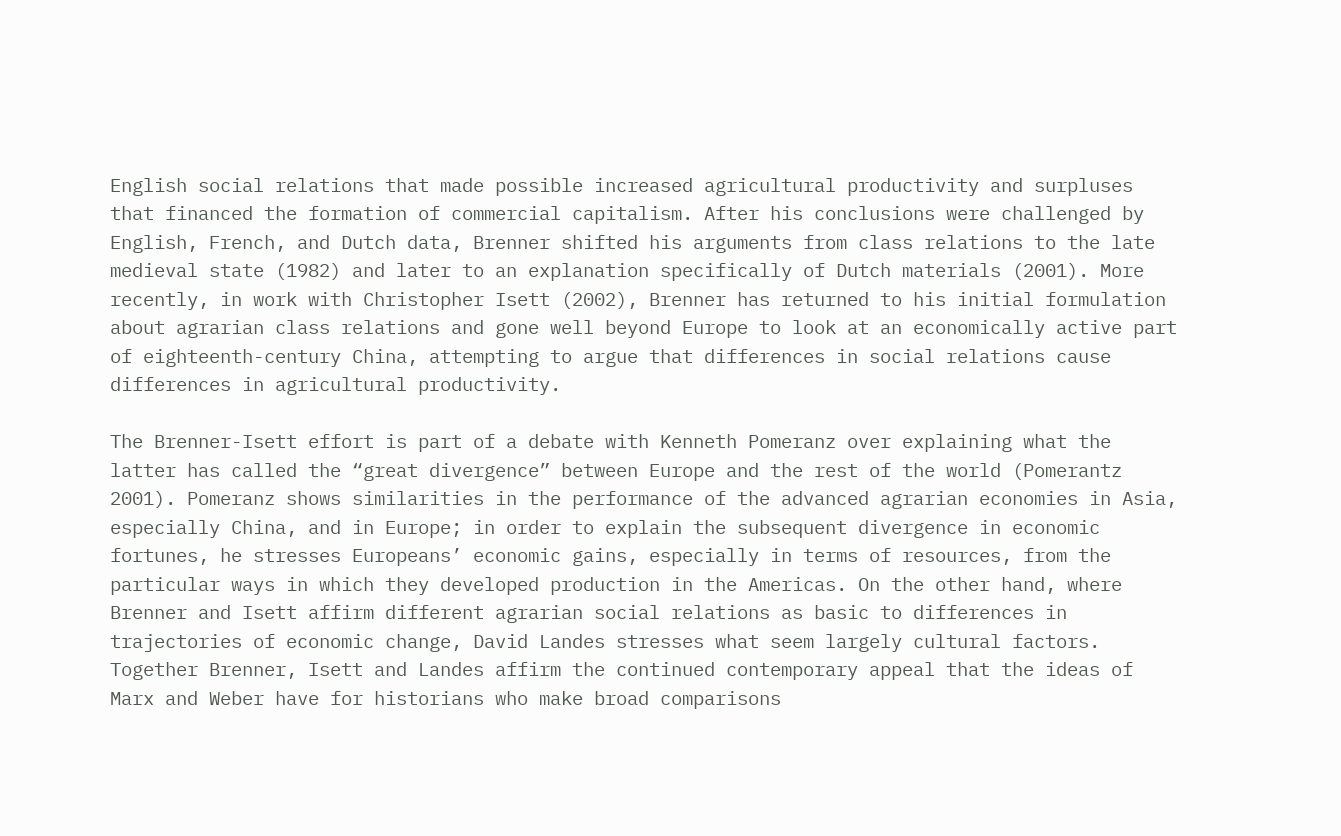English social relations that made possible increased agricultural productivity and surpluses that financed the formation of commercial capitalism. After his conclusions were challenged by English, French, and Dutch data, Brenner shifted his arguments from class relations to the late medieval state (1982) and later to an explanation specifically of Dutch materials (2001). More recently, in work with Christopher Isett (2002), Brenner has returned to his initial formulation about agrarian class relations and gone well beyond Europe to look at an economically active part of eighteenth-century China, attempting to argue that differences in social relations cause differences in agricultural productivity.

The Brenner-Isett effort is part of a debate with Kenneth Pomeranz over explaining what the latter has called the “great divergence” between Europe and the rest of the world (Pomerantz 2001). Pomeranz shows similarities in the performance of the advanced agrarian economies in Asia, especially China, and in Europe; in order to explain the subsequent divergence in economic fortunes, he stresses Europeans’ economic gains, especially in terms of resources, from the particular ways in which they developed production in the Americas. On the other hand, where Brenner and Isett affirm different agrarian social relations as basic to differences in trajectories of economic change, David Landes stresses what seem largely cultural factors. Together Brenner, Isett and Landes affirm the continued contemporary appeal that the ideas of Marx and Weber have for historians who make broad comparisons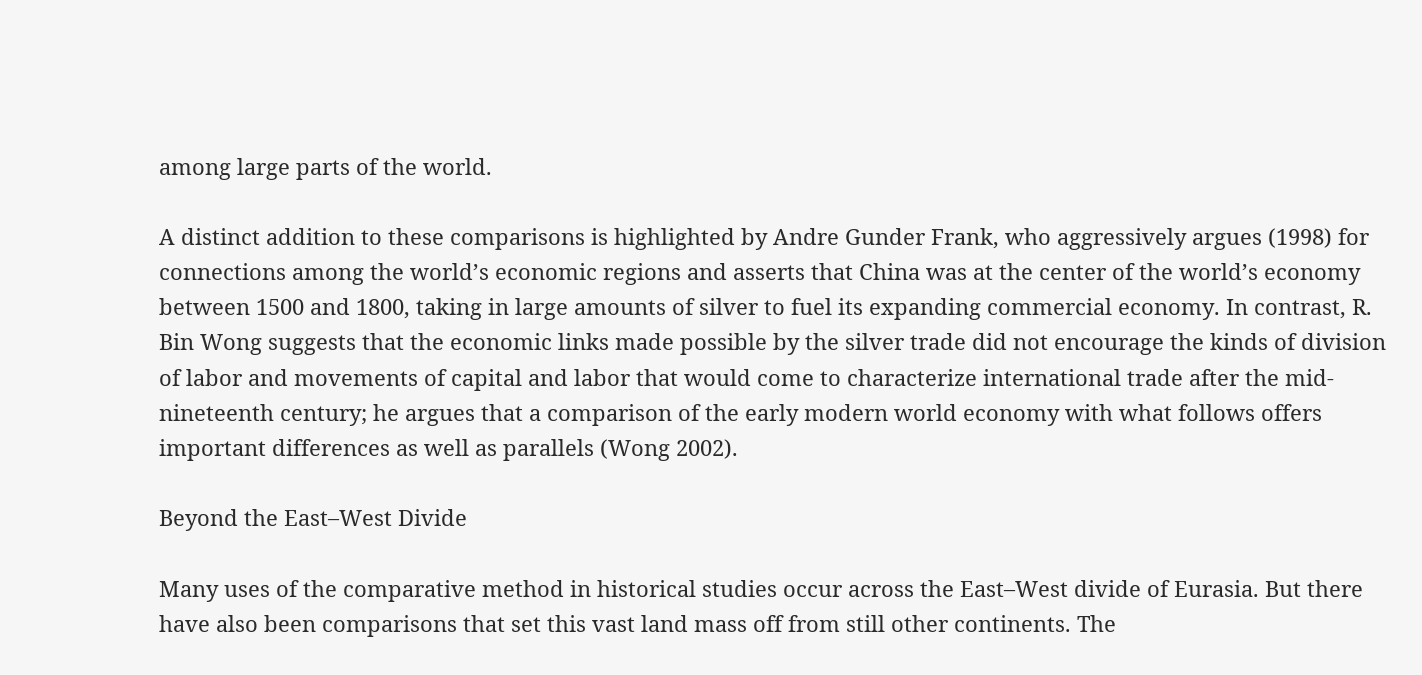among large parts of the world.

A distinct addition to these comparisons is highlighted by Andre Gunder Frank, who aggressively argues (1998) for connections among the world’s economic regions and asserts that China was at the center of the world’s economy between 1500 and 1800, taking in large amounts of silver to fuel its expanding commercial economy. In contrast, R. Bin Wong suggests that the economic links made possible by the silver trade did not encourage the kinds of division of labor and movements of capital and labor that would come to characterize international trade after the mid-nineteenth century; he argues that a comparison of the early modern world economy with what follows offers important differences as well as parallels (Wong 2002).

Beyond the East–West Divide

Many uses of the comparative method in historical studies occur across the East–West divide of Eurasia. But there have also been comparisons that set this vast land mass off from still other continents. The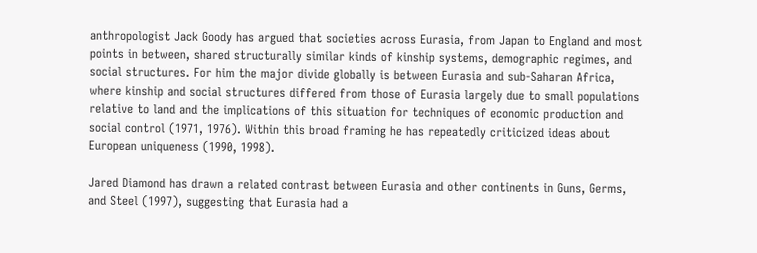anthropologist Jack Goody has argued that societies across Eurasia, from Japan to England and most points in between, shared structurally similar kinds of kinship systems, demographic regimes, and social structures. For him the major divide globally is between Eurasia and sub-Saharan Africa, where kinship and social structures differed from those of Eurasia largely due to small populations relative to land and the implications of this situation for techniques of economic production and social control (1971, 1976). Within this broad framing he has repeatedly criticized ideas about European uniqueness (1990, 1998).

Jared Diamond has drawn a related contrast between Eurasia and other continents in Guns, Germs, and Steel (1997), suggesting that Eurasia had a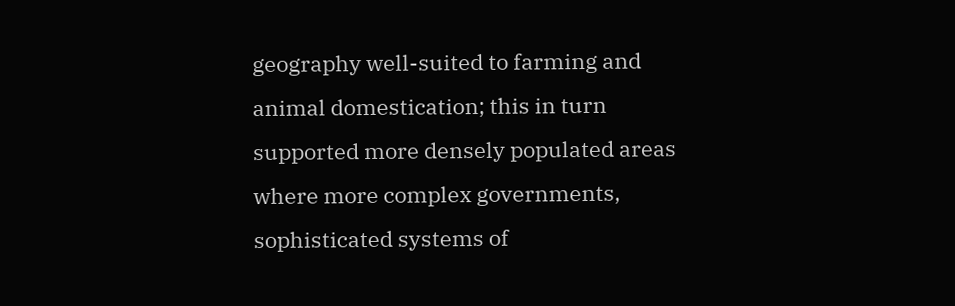geography well-suited to farming and animal domestication; this in turn supported more densely populated areas where more complex governments, sophisticated systems of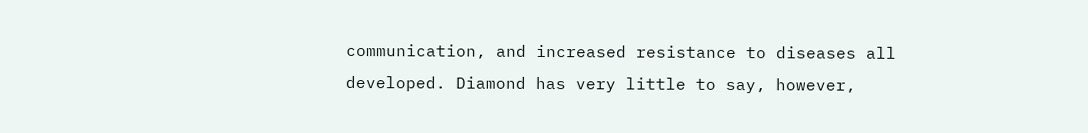communication, and increased resistance to diseases all developed. Diamond has very little to say, however,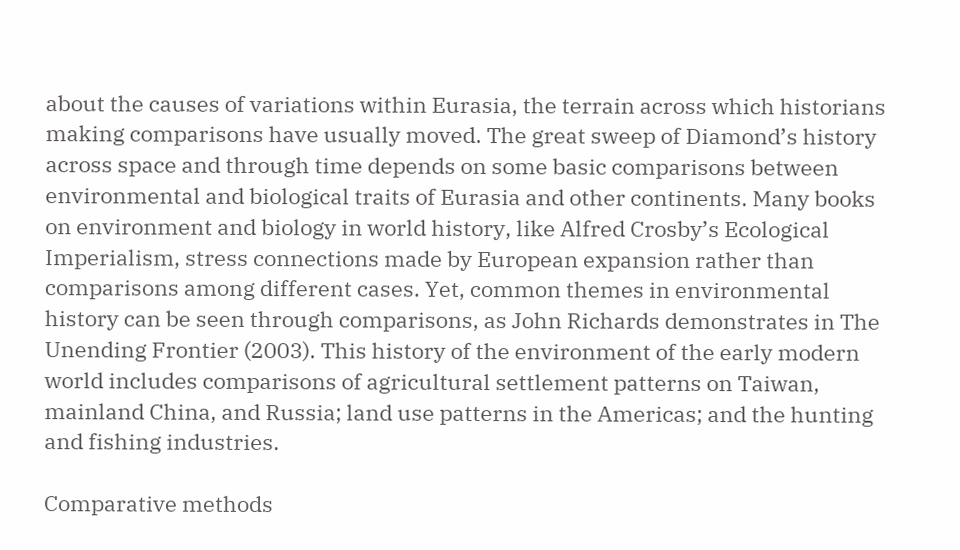about the causes of variations within Eurasia, the terrain across which historians making comparisons have usually moved. The great sweep of Diamond’s history across space and through time depends on some basic comparisons between environmental and biological traits of Eurasia and other continents. Many books on environment and biology in world history, like Alfred Crosby’s Ecological Imperialism, stress connections made by European expansion rather than comparisons among different cases. Yet, common themes in environmental history can be seen through comparisons, as John Richards demonstrates in The Unending Frontier (2003). This history of the environment of the early modern world includes comparisons of agricultural settlement patterns on Taiwan, mainland China, and Russia; land use patterns in the Americas; and the hunting and fishing industries.

Comparative methods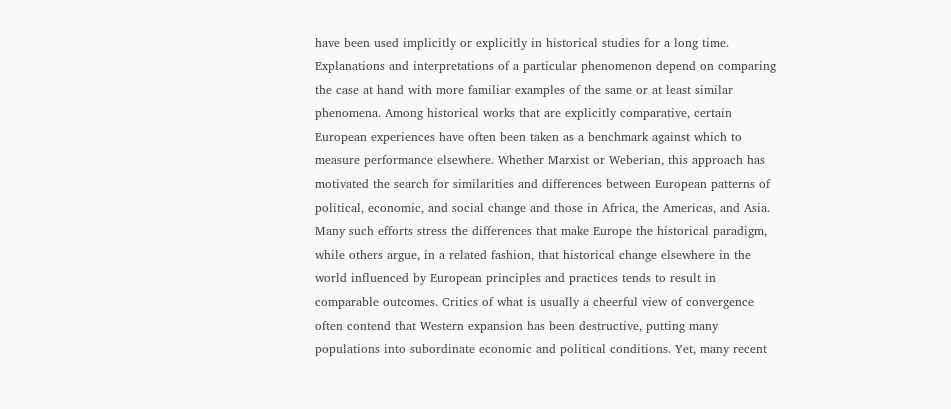have been used implicitly or explicitly in historical studies for a long time. Explanations and interpretations of a particular phenomenon depend on comparing the case at hand with more familiar examples of the same or at least similar phenomena. Among historical works that are explicitly comparative, certain European experiences have often been taken as a benchmark against which to measure performance elsewhere. Whether Marxist or Weberian, this approach has motivated the search for similarities and differences between European patterns of political, economic, and social change and those in Africa, the Americas, and Asia. Many such efforts stress the differences that make Europe the historical paradigm, while others argue, in a related fashion, that historical change elsewhere in the world influenced by European principles and practices tends to result in comparable outcomes. Critics of what is usually a cheerful view of convergence often contend that Western expansion has been destructive, putting many populations into subordinate economic and political conditions. Yet, many recent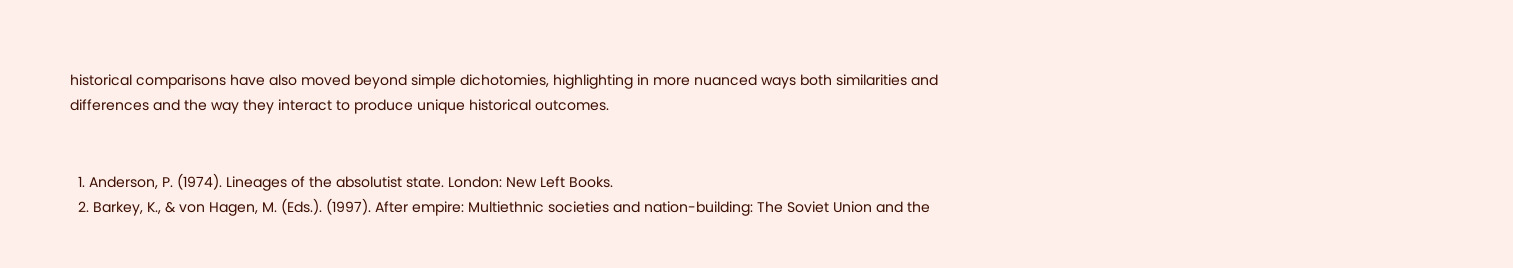historical comparisons have also moved beyond simple dichotomies, highlighting in more nuanced ways both similarities and differences and the way they interact to produce unique historical outcomes.


  1. Anderson, P. (1974). Lineages of the absolutist state. London: New Left Books.
  2. Barkey, K., & von Hagen, M. (Eds.). (1997). After empire: Multiethnic societies and nation-building: The Soviet Union and the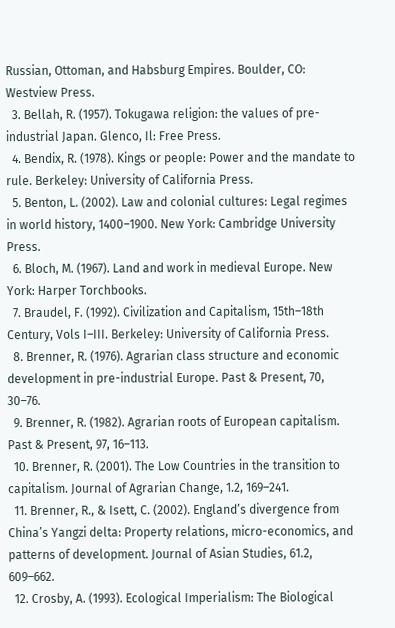Russian, Ottoman, and Habsburg Empires. Boulder, CO: Westview Press.
  3. Bellah, R. (1957). Tokugawa religion: the values of pre-industrial Japan. Glenco, Il: Free Press.
  4. Bendix, R. (1978). Kings or people: Power and the mandate to rule. Berkeley: University of California Press.
  5. Benton, L. (2002). Law and colonial cultures: Legal regimes in world history, 1400–1900. New York: Cambridge University Press.
  6. Bloch, M. (1967). Land and work in medieval Europe. New York: Harper Torchbooks.
  7. Braudel, F. (1992). Civilization and Capitalism, 15th–18th Century, Vols I–III. Berkeley: University of California Press.
  8. Brenner, R. (1976). Agrarian class structure and economic development in pre-industrial Europe. Past & Present, 70, 30–76.
  9. Brenner, R. (1982). Agrarian roots of European capitalism. Past & Present, 97, 16–113.
  10. Brenner, R. (2001). The Low Countries in the transition to capitalism. Journal of Agrarian Change, 1.2, 169–241.
  11. Brenner, R., & Isett, C. (2002). England’s divergence from China’s Yangzi delta: Property relations, micro-economics, and patterns of development. Journal of Asian Studies, 61.2, 609–662.
  12. Crosby, A. (1993). Ecological Imperialism: The Biological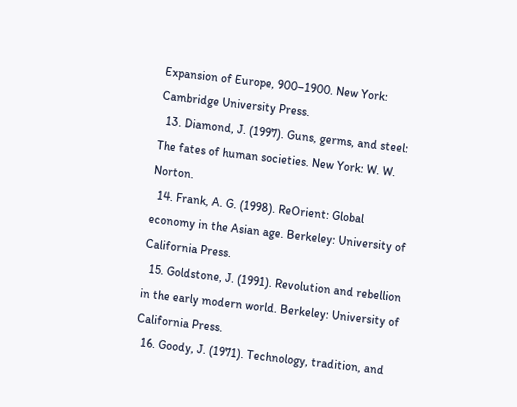Expansion of Europe, 900–1900. New York: Cambridge University Press.
  13. Diamond, J. (1997). Guns, germs, and steel: The fates of human societies. New York: W. W. Norton.
  14. Frank, A. G. (1998). ReOrient: Global economy in the Asian age. Berkeley: University of California Press.
  15. Goldstone, J. (1991). Revolution and rebellion in the early modern world. Berkeley: University of California Press.
  16. Goody, J. (1971). Technology, tradition, and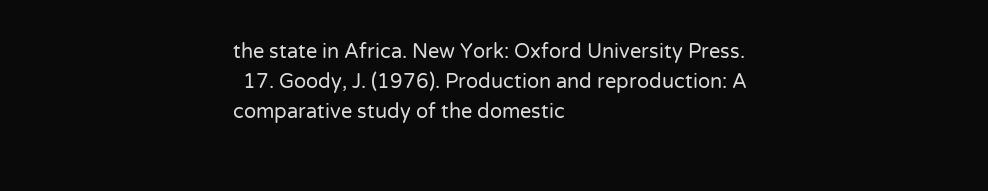the state in Africa. New York: Oxford University Press.
  17. Goody, J. (1976). Production and reproduction: A comparative study of the domestic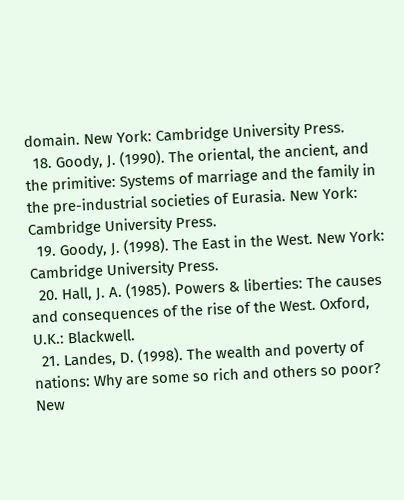domain. New York: Cambridge University Press.
  18. Goody, J. (1990). The oriental, the ancient, and the primitive: Systems of marriage and the family in the pre-industrial societies of Eurasia. New York: Cambridge University Press.
  19. Goody, J. (1998). The East in the West. New York: Cambridge University Press.
  20. Hall, J. A. (1985). Powers & liberties: The causes and consequences of the rise of the West. Oxford, U.K.: Blackwell.
  21. Landes, D. (1998). The wealth and poverty of nations: Why are some so rich and others so poor? New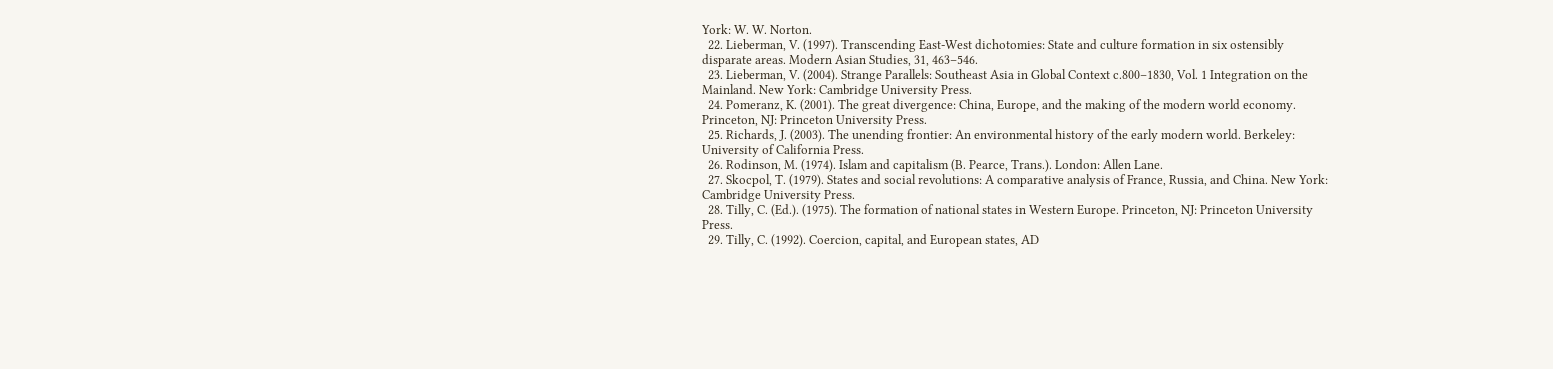York: W. W. Norton.
  22. Lieberman, V. (1997). Transcending East-West dichotomies: State and culture formation in six ostensibly disparate areas. Modern Asian Studies, 31, 463–546.
  23. Lieberman, V. (2004). Strange Parallels: Southeast Asia in Global Context c.800–1830, Vol. 1 Integration on the Mainland. New York: Cambridge University Press.
  24. Pomeranz, K. (2001). The great divergence: China, Europe, and the making of the modern world economy. Princeton, NJ: Princeton University Press.
  25. Richards, J. (2003). The unending frontier: An environmental history of the early modern world. Berkeley: University of California Press.
  26. Rodinson, M. (1974). Islam and capitalism (B. Pearce, Trans.). London: Allen Lane.
  27. Skocpol, T. (1979). States and social revolutions: A comparative analysis of France, Russia, and China. New York: Cambridge University Press.
  28. Tilly, C. (Ed.). (1975). The formation of national states in Western Europe. Princeton, NJ: Princeton University Press.
  29. Tilly, C. (1992). Coercion, capital, and European states, AD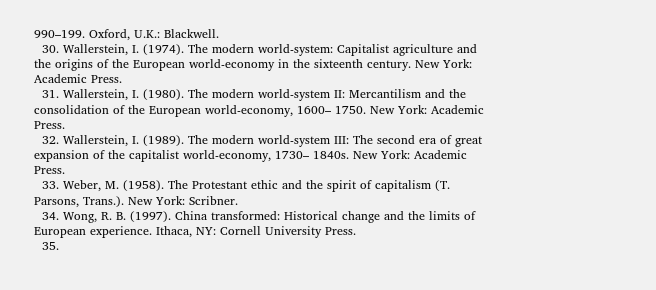990–199. Oxford, U.K.: Blackwell.
  30. Wallerstein, I. (1974). The modern world-system: Capitalist agriculture and the origins of the European world-economy in the sixteenth century. New York: Academic Press.
  31. Wallerstein, I. (1980). The modern world-system II: Mercantilism and the consolidation of the European world-economy, 1600– 1750. New York: Academic Press.
  32. Wallerstein, I. (1989). The modern world-system III: The second era of great expansion of the capitalist world-economy, 1730– 1840s. New York: Academic Press.
  33. Weber, M. (1958). The Protestant ethic and the spirit of capitalism (T. Parsons, Trans.). New York: Scribner.
  34. Wong, R. B. (1997). China transformed: Historical change and the limits of European experience. Ithaca, NY: Cornell University Press.
  35.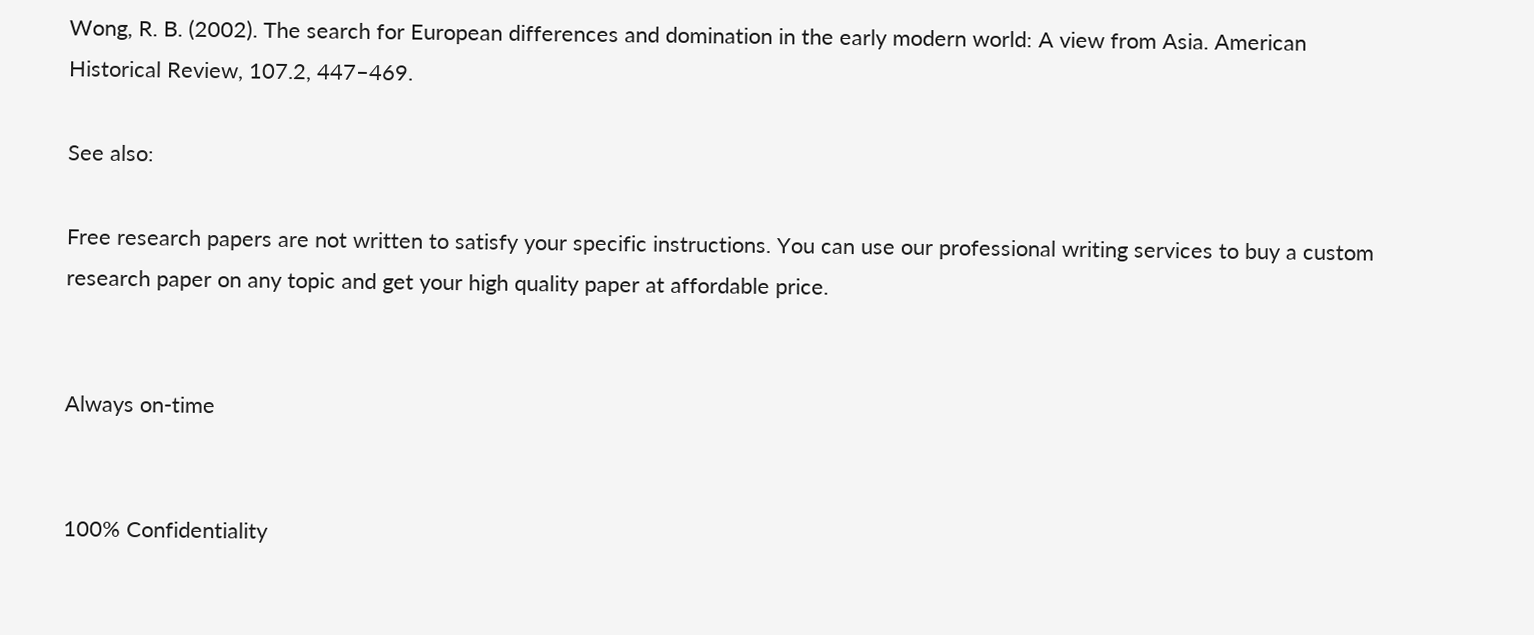Wong, R. B. (2002). The search for European differences and domination in the early modern world: A view from Asia. American Historical Review, 107.2, 447–469.

See also:

Free research papers are not written to satisfy your specific instructions. You can use our professional writing services to buy a custom research paper on any topic and get your high quality paper at affordable price.


Always on-time


100% Confidentiality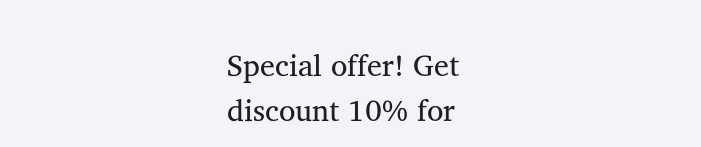Special offer! Get discount 10% for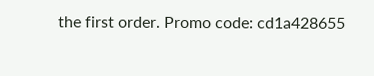the first order. Promo code: cd1a428655